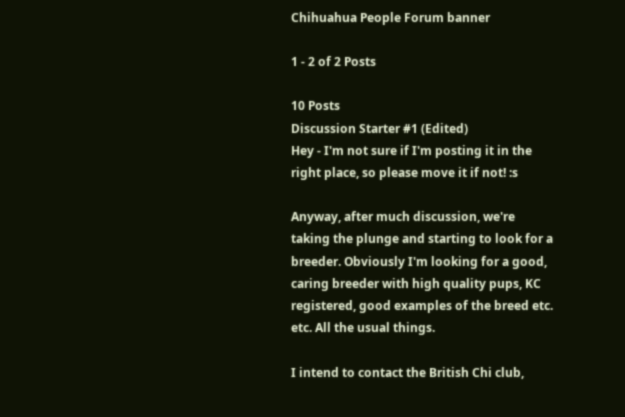Chihuahua People Forum banner

1 - 2 of 2 Posts

10 Posts
Discussion Starter #1 (Edited)
Hey - I'm not sure if I'm posting it in the right place, so please move it if not! :s

Anyway, after much discussion, we're taking the plunge and starting to look for a breeder. Obviously I'm looking for a good, caring breeder with high quality pups, KC registered, good examples of the breed etc. etc. All the usual things.

I intend to contact the British Chi club,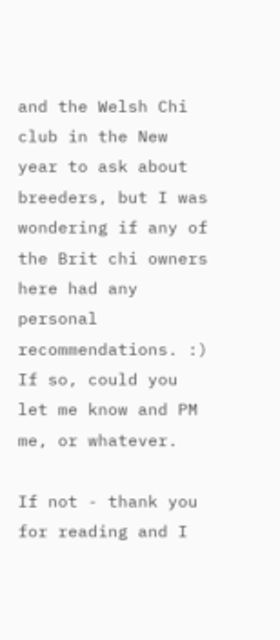and the Welsh Chi club in the New year to ask about breeders, but I was wondering if any of the Brit chi owners here had any personal recommendations. :) If so, could you let me know and PM me, or whatever.

If not - thank you for reading and I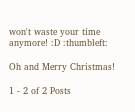won't waste your time anymore! :D :thumbleft:

Oh and Merry Christmas!

1 - 2 of 2 Posts